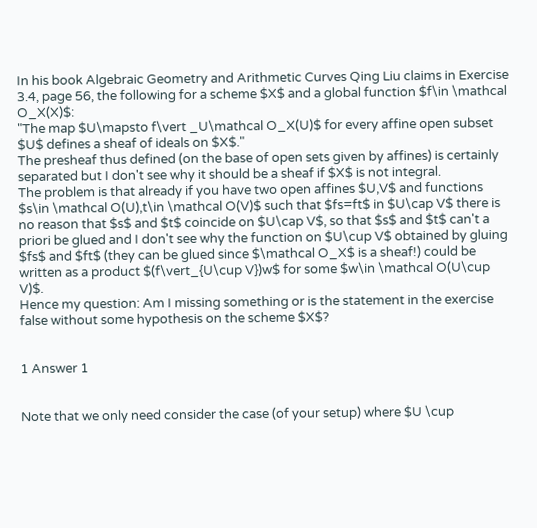In his book Algebraic Geometry and Arithmetic Curves Qing Liu claims in Exercise 3.4, page 56, the following for a scheme $X$ and a global function $f\in \mathcal O_X(X)$:
"The map $U\mapsto f\vert _U\mathcal O_X(U)$ for every affine open subset $U$ defines a sheaf of ideals on $X$."
The presheaf thus defined (on the base of open sets given by affines) is certainly separated but I don't see why it should be a sheaf if $X$ is not integral.
The problem is that already if you have two open affines $U,V$ and functions $s\in \mathcal O(U),t\in \mathcal O(V)$ such that $fs=ft$ in $U\cap V$ there is no reason that $s$ and $t$ coincide on $U\cap V$, so that $s$ and $t$ can't a priori be glued and I don't see why the function on $U\cup V$ obtained by gluing $fs$ and $ft$ (they can be glued since $\mathcal O_X$ is a sheaf!) could be written as a product $(f\vert_{U\cup V})w$ for some $w\in \mathcal O(U\cup V)$.
Hence my question: Am I missing something or is the statement in the exercise false without some hypothesis on the scheme $X$?


1 Answer 1


Note that we only need consider the case (of your setup) where $U \cup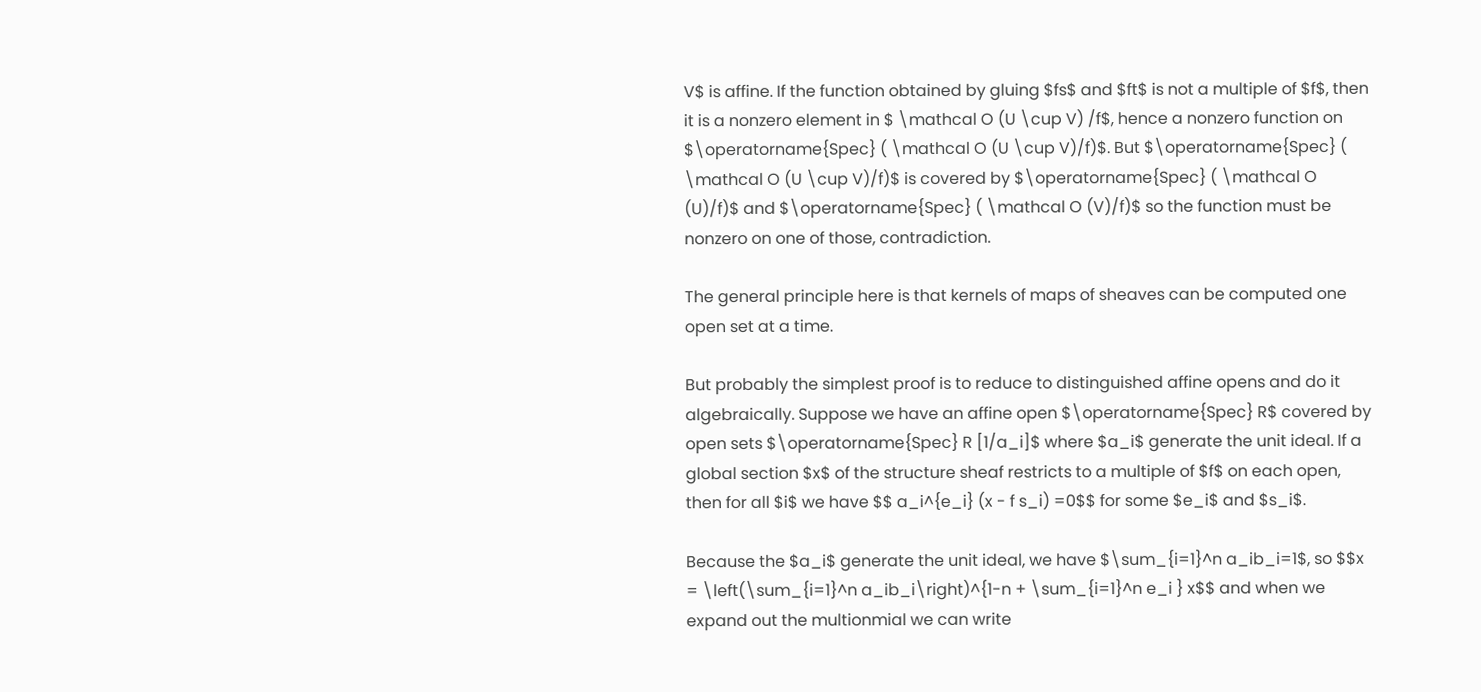V$ is affine. If the function obtained by gluing $fs$ and $ft$ is not a multiple of $f$, then it is a nonzero element in $ \mathcal O (U \cup V) /f$, hence a nonzero function on $\operatorname{Spec} ( \mathcal O (U \cup V)/f)$. But $\operatorname{Spec} ( \mathcal O (U \cup V)/f)$ is covered by $\operatorname{Spec} ( \mathcal O (U)/f)$ and $\operatorname{Spec} ( \mathcal O (V)/f)$ so the function must be nonzero on one of those, contradiction.

The general principle here is that kernels of maps of sheaves can be computed one open set at a time.

But probably the simplest proof is to reduce to distinguished affine opens and do it algebraically. Suppose we have an affine open $\operatorname{Spec} R$ covered by open sets $\operatorname{Spec} R [1/a_i]$ where $a_i$ generate the unit ideal. If a global section $x$ of the structure sheaf restricts to a multiple of $f$ on each open, then for all $i$ we have $$ a_i^{e_i} (x - f s_i) =0$$ for some $e_i$ and $s_i$.

Because the $a_i$ generate the unit ideal, we have $\sum_{i=1}^n a_ib_i=1$, so $$x = \left(\sum_{i=1}^n a_ib_i\right)^{1-n + \sum_{i=1}^n e_i } x$$ and when we expand out the multionmial we can write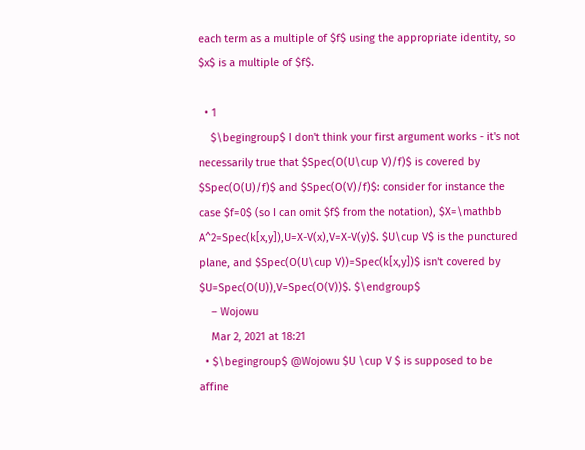each term as a multiple of $f$ using the appropriate identity, so $x$ is a multiple of $f$.

  • 1
    $\begingroup$ I don't think your first argument works - it's not necessarily true that $Spec(O(U\cup V)/f)$ is covered by $Spec(O(U)/f)$ and $Spec(O(V)/f)$: consider for instance the case $f=0$ (so I can omit $f$ from the notation), $X=\mathbb A^2=Spec(k[x,y]),U=X-V(x),V=X-V(y)$. $U\cup V$ is the punctured plane, and $Spec(O(U\cup V))=Spec(k[x,y])$ isn't covered by $U=Spec(O(U)),V=Spec(O(V))$. $\endgroup$
    – Wojowu
    Mar 2, 2021 at 18:21
  • $\begingroup$ @Wojowu $U \cup V $ is supposed to be affine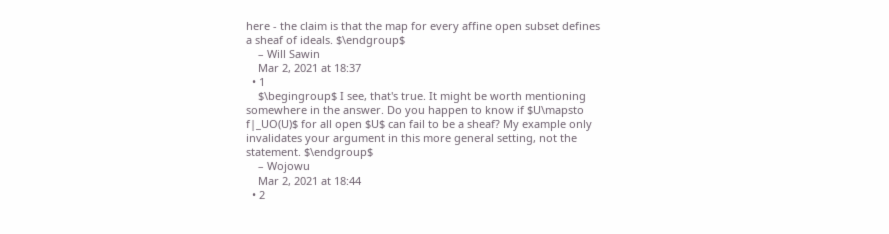here - the claim is that the map for every affine open subset defines a sheaf of ideals. $\endgroup$
    – Will Sawin
    Mar 2, 2021 at 18:37
  • 1
    $\begingroup$ I see, that's true. It might be worth mentioning somewhere in the answer. Do you happen to know if $U\mapsto f|_UO(U)$ for all open $U$ can fail to be a sheaf? My example only invalidates your argument in this more general setting, not the statement. $\endgroup$
    – Wojowu
    Mar 2, 2021 at 18:44
  • 2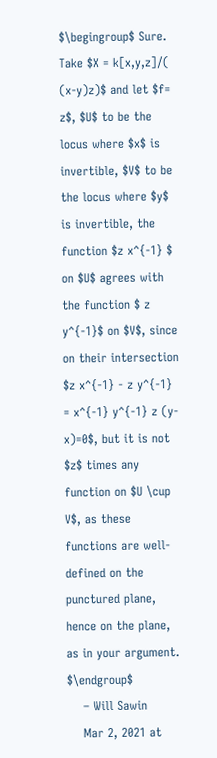$\begingroup$ Sure. Take $X = k[x,y,z]/( (x-y)z)$ and let $f= z$, $U$ to be the locus where $x$ is invertible, $V$ to be the locus where $y$ is invertible, the function $z x^{-1} $ on $U$ agrees with the function $ z y^{-1}$ on $V$, since on their intersection $z x^{-1} - z y^{-1} = x^{-1} y^{-1} z (y-x)=0$, but it is not $z$ times any function on $U \cup V$, as these functions are well-defined on the punctured plane, hence on the plane, as in your argument. $\endgroup$
    – Will Sawin
    Mar 2, 2021 at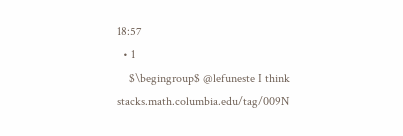18:57
  • 1
    $\begingroup$ @lefuneste I think stacks.math.columbia.edu/tag/009N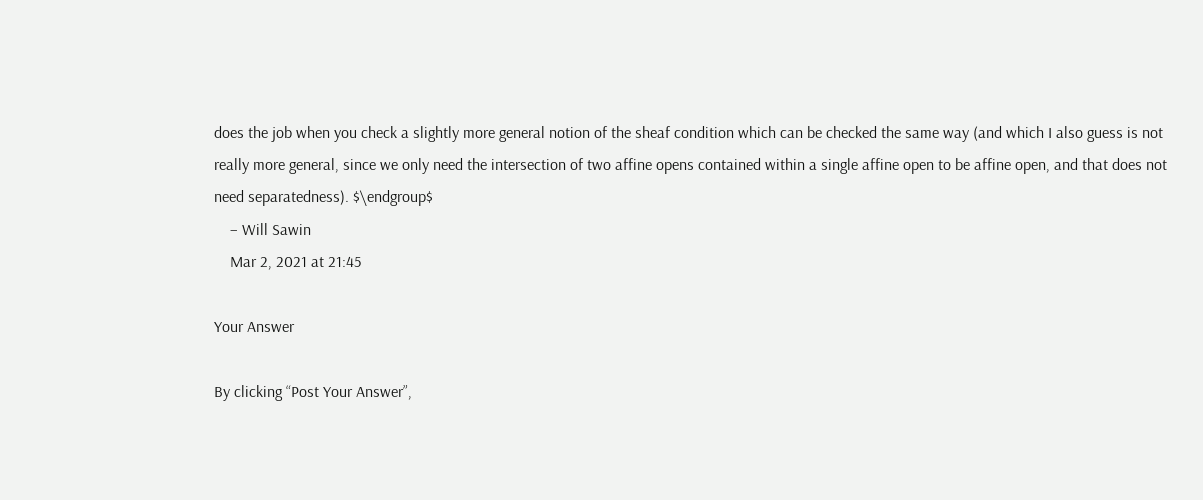does the job when you check a slightly more general notion of the sheaf condition which can be checked the same way (and which I also guess is not really more general, since we only need the intersection of two affine opens contained within a single affine open to be affine open, and that does not need separatedness). $\endgroup$
    – Will Sawin
    Mar 2, 2021 at 21:45

Your Answer

By clicking “Post Your Answer”,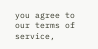you agree to our terms of service,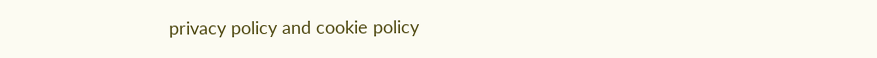privacy policy and cookie policy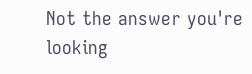Not the answer you're looking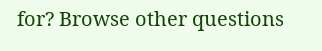for? Browse other questions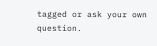tagged or ask your own question.